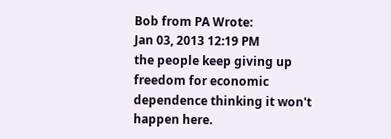Bob from PA Wrote:
Jan 03, 2013 12:19 PM
the people keep giving up freedom for economic dependence thinking it won't happen here.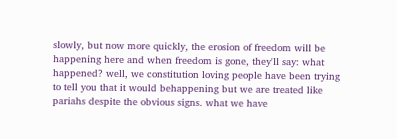slowly, but now more quickly, the erosion of freedom will be happening here and when freedom is gone, they'll say: what happened? well, we constitution loving people have been trying to tell you that it would behappening but we are treated like pariahs despite the obvious signs. what we have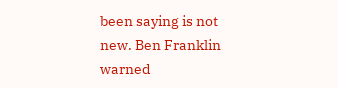been saying is not new. Ben Franklin warned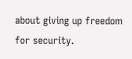about giving up freedom for security.